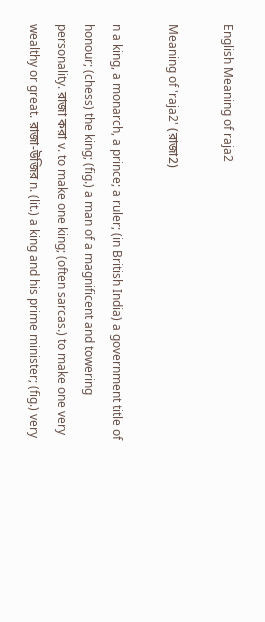English Meaning of raja2

Meaning of 'raja2' (রাজা2)

n a king, a monarch, a prince; a ruler; (in British India) a government title of honour; (chess) the king; (fig.) a man of a magnificent and towering personality. রাজা করা v. to make one king; (often sarcas.) to make one very wealthy or great. রাজা-উজির n. (lit.) a king and his prime minister; (fig.) very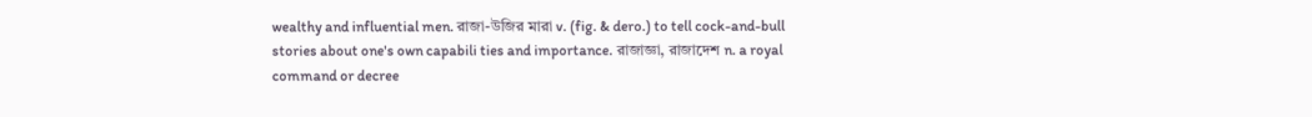wealthy and influential men. রাজা-উজির মারা v. (fig. & dero.) to tell cock-and-bull stories about one's own capabili ties and importance. রাজাজ্ঞা, রাজাদেশ n. a royal command or decree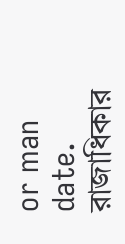or man date. রাজাধিকার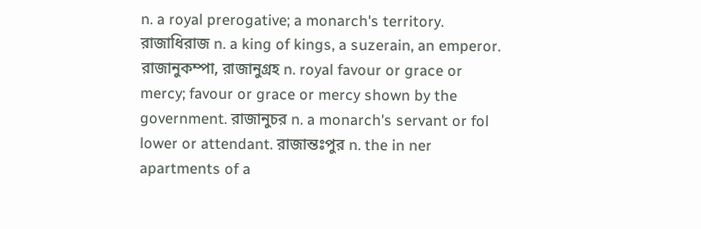n. a royal prerogative; a monarch's territory. রাজাধিরাজ n. a king of kings, a suzerain, an emperor. রাজানুকম্পা, রাজানুগ্রহ n. royal favour or grace or mercy; favour or grace or mercy shown by the government. রাজানুচর n. a monarch's servant or fol lower or attendant. রাজান্তঃপুর n. the in ner apartments of a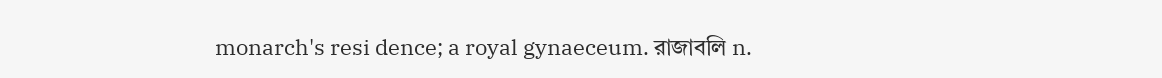monarch's resi dence; a royal gynaeceum. রাজাবলি n.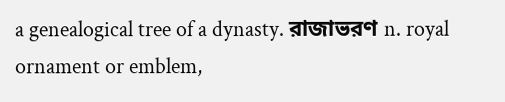a genealogical tree of a dynasty. রাজাভরণ n. royal ornament or emblem,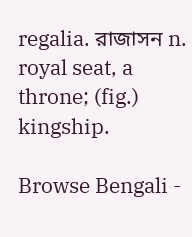regalia. রাজাসন n. royal seat, a throne; (fig.) kingship.

Browse Bengali -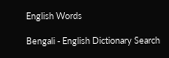English Words

Bengali - English Dictionary Search